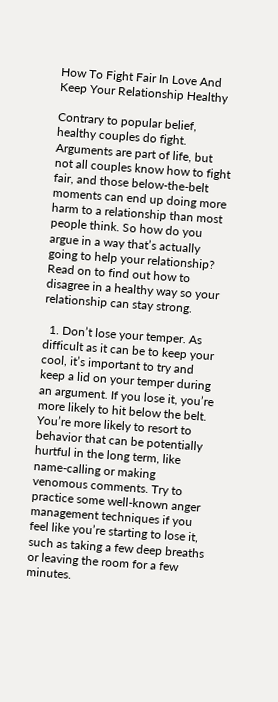How To Fight Fair In Love And Keep Your Relationship Healthy

Contrary to popular belief, healthy couples do fight. Arguments are part of life, but not all couples know how to fight fair, and those below-the-belt moments can end up doing more harm to a relationship than most people think. So how do you argue in a way that’s actually going to help your relationship? Read on to find out how to disagree in a healthy way so your relationship can stay strong.

  1. Don’t lose your temper. As difficult as it can be to keep your cool, it’s important to try and keep a lid on your temper during an argument. If you lose it, you’re more likely to hit below the belt. You’re more likely to resort to behavior that can be potentially hurtful in the long term, like name-calling or making venomous comments. Try to practice some well-known anger management techniques if you feel like you’re starting to lose it, such as taking a few deep breaths or leaving the room for a few minutes.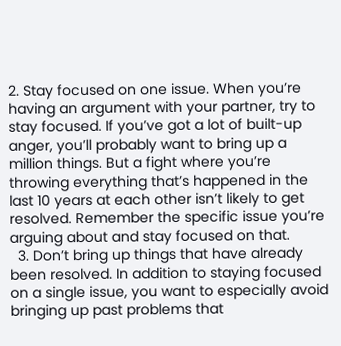2. Stay focused on one issue. When you’re having an argument with your partner, try to stay focused. If you’ve got a lot of built-up anger, you’ll probably want to bring up a million things. But a fight where you’re throwing everything that’s happened in the last 10 years at each other isn’t likely to get resolved. Remember the specific issue you’re arguing about and stay focused on that.
  3. Don’t bring up things that have already been resolved. In addition to staying focused on a single issue, you want to especially avoid bringing up past problems that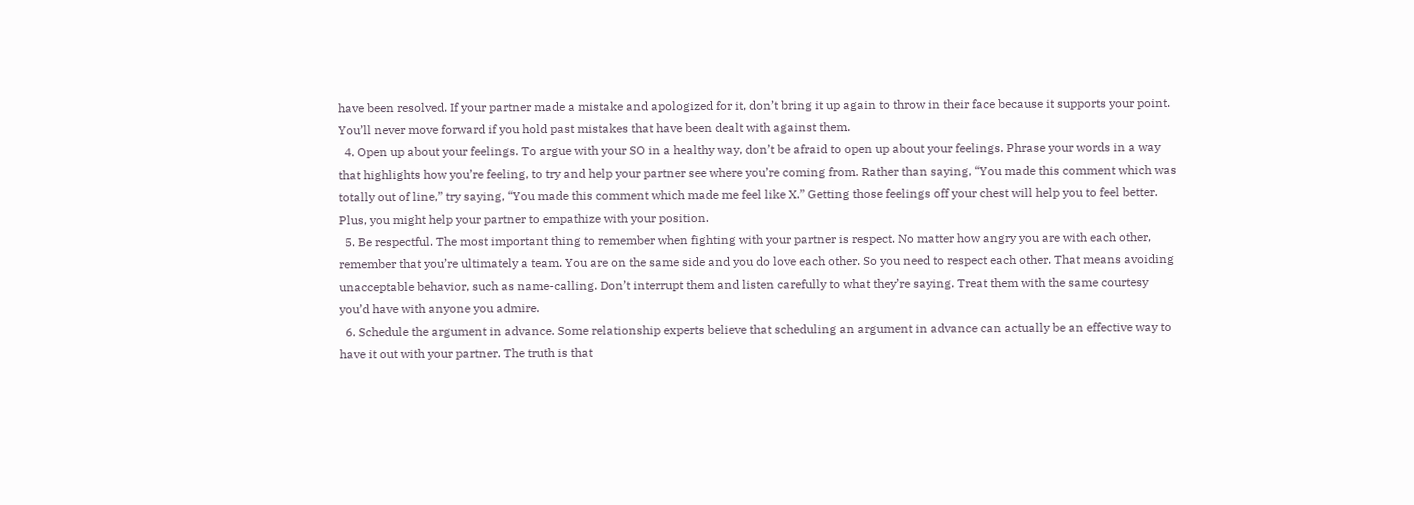have been resolved. If your partner made a mistake and apologized for it, don’t bring it up again to throw in their face because it supports your point. You’ll never move forward if you hold past mistakes that have been dealt with against them.
  4. Open up about your feelings. To argue with your SO in a healthy way, don’t be afraid to open up about your feelings. Phrase your words in a way that highlights how you’re feeling, to try and help your partner see where you’re coming from. Rather than saying, “You made this comment which was totally out of line,” try saying, “You made this comment which made me feel like X.” Getting those feelings off your chest will help you to feel better. Plus, you might help your partner to empathize with your position.
  5. Be respectful. The most important thing to remember when fighting with your partner is respect. No matter how angry you are with each other, remember that you’re ultimately a team. You are on the same side and you do love each other. So you need to respect each other. That means avoiding unacceptable behavior, such as name-calling. Don’t interrupt them and listen carefully to what they’re saying. Treat them with the same courtesy you’d have with anyone you admire.
  6. Schedule the argument in advance. Some relationship experts believe that scheduling an argument in advance can actually be an effective way to have it out with your partner. The truth is that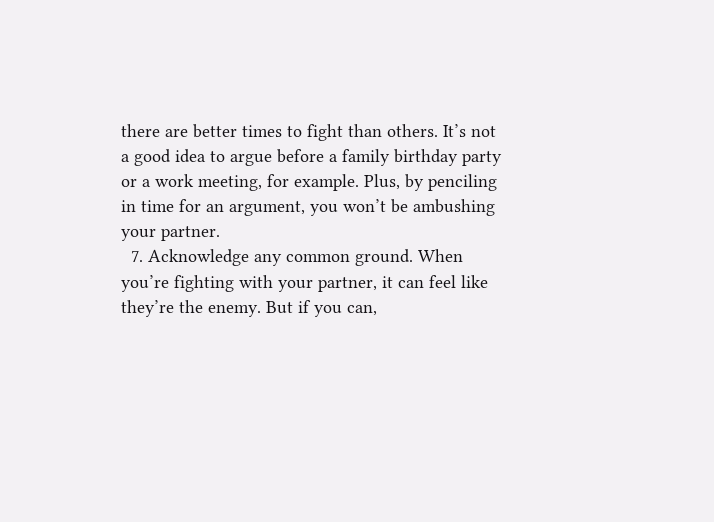there are better times to fight than others. It’s not a good idea to argue before a family birthday party or a work meeting, for example. Plus, by penciling in time for an argument, you won’t be ambushing your partner.
  7. Acknowledge any common ground. When you’re fighting with your partner, it can feel like they’re the enemy. But if you can,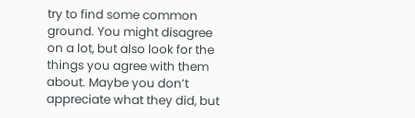try to find some common ground. You might disagree on a lot, but also look for the things you agree with them about. Maybe you don’t appreciate what they did, but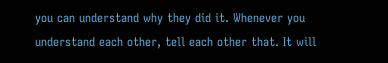you can understand why they did it. Whenever you understand each other, tell each other that. It will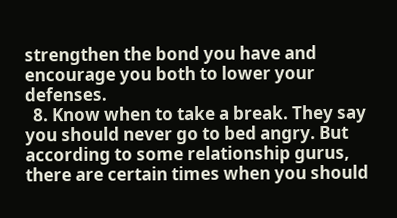strengthen the bond you have and encourage you both to lower your defenses.
  8. Know when to take a break. They say you should never go to bed angry. But according to some relationship gurus, there are certain times when you should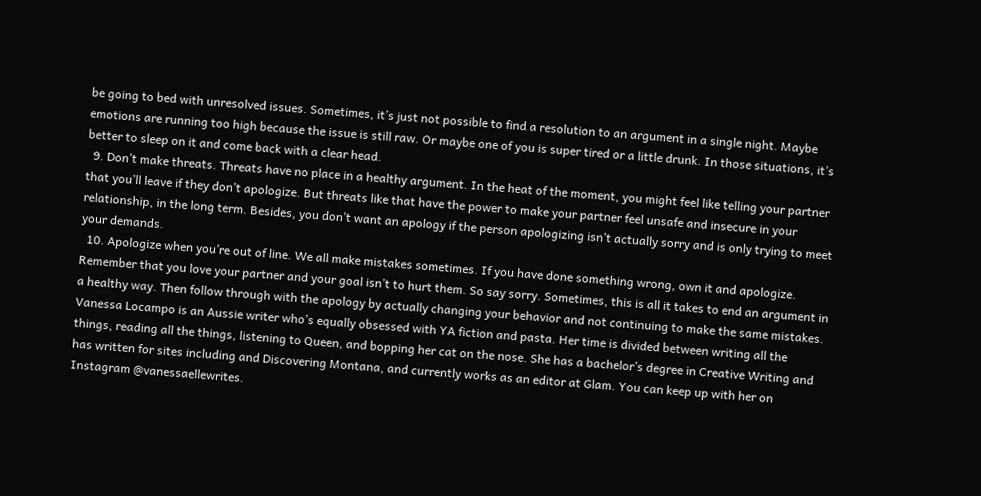be going to bed with unresolved issues. Sometimes, it’s just not possible to find a resolution to an argument in a single night. Maybe emotions are running too high because the issue is still raw. Or maybe one of you is super tired or a little drunk. In those situations, it’s better to sleep on it and come back with a clear head.
  9. Don’t make threats. Threats have no place in a healthy argument. In the heat of the moment, you might feel like telling your partner that you’ll leave if they don’t apologize. But threats like that have the power to make your partner feel unsafe and insecure in your relationship, in the long term. Besides, you don’t want an apology if the person apologizing isn’t actually sorry and is only trying to meet your demands.
  10. Apologize when you’re out of line. We all make mistakes sometimes. If you have done something wrong, own it and apologize. Remember that you love your partner and your goal isn’t to hurt them. So say sorry. Sometimes, this is all it takes to end an argument in a healthy way. Then follow through with the apology by actually changing your behavior and not continuing to make the same mistakes.
Vanessa Locampo is an Aussie writer who’s equally obsessed with YA fiction and pasta. Her time is divided between writing all the things, reading all the things, listening to Queen, and bopping her cat on the nose. She has a bachelor’s degree in Creative Writing and has written for sites including and Discovering Montana, and currently works as an editor at Glam. You can keep up with her on Instagram @vanessaellewrites.